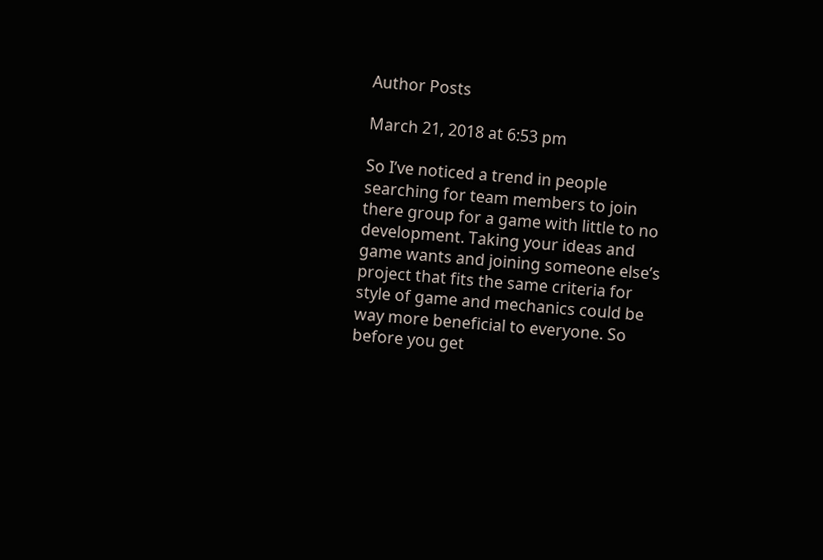Author Posts

March 21, 2018 at 6:53 pm

So I’ve noticed a trend in people searching for team members to join there group for a game with little to no development. Taking your ideas and game wants and joining someone else’s project that fits the same criteria for style of game and mechanics could be way more beneficial to everyone. So before you get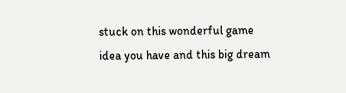stuck on this wonderful game idea you have and this big dream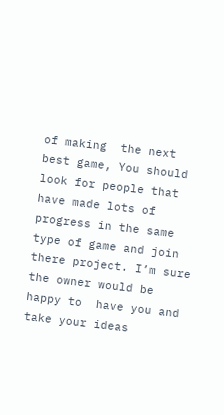of making  the next best game, You should look for people that have made lots of progress in the same type of game and join there project. I’m sure the owner would be happy to  have you and take your ideas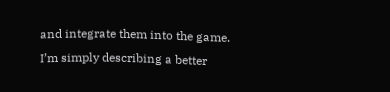and integrate them into the game. I’m simply describing a better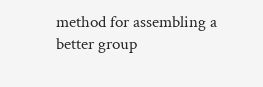method for assembling a better group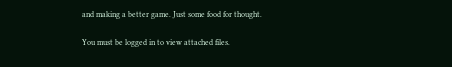and making a better game. Just some food for thought.

You must be logged in to view attached files.